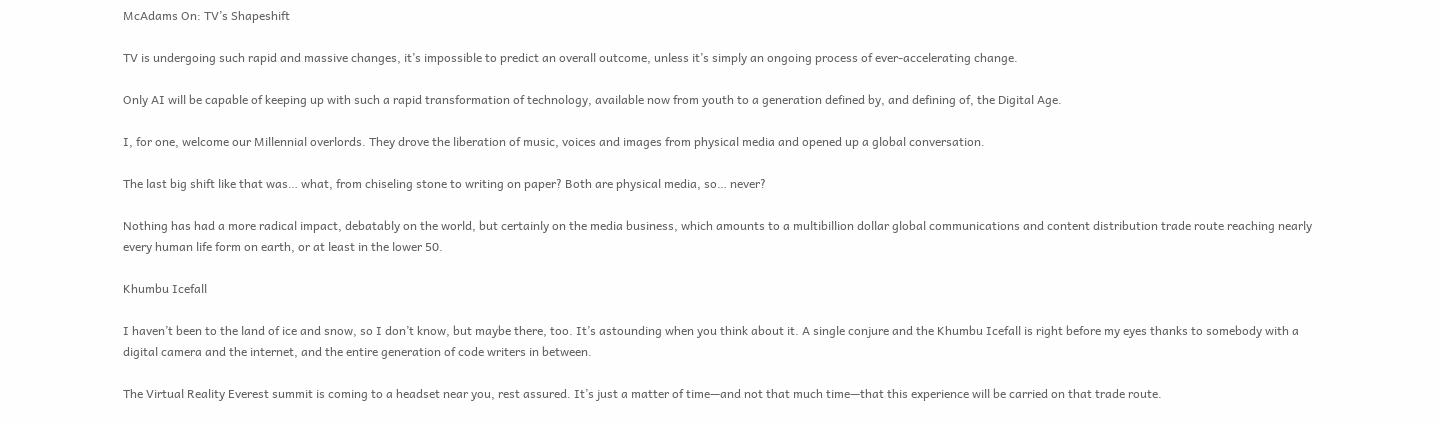McAdams On: TV’s Shapeshift

TV is undergoing such rapid and massive changes, it’s impossible to predict an overall outcome, unless it’s simply an ongoing process of ever-accelerating change.

Only AI will be capable of keeping up with such a rapid transformation of technology, available now from youth to a generation defined by, and defining of, the Digital Age.

I, for one, welcome our Millennial overlords. They drove the liberation of music, voices and images from physical media and opened up a global conversation.

The last big shift like that was… what, from chiseling stone to writing on paper? Both are physical media, so… never?

Nothing has had a more radical impact, debatably on the world, but certainly on the media business, which amounts to a multibillion dollar global communications and content distribution trade route reaching nearly every human life form on earth, or at least in the lower 50.

Khumbu Icefall

I haven’t been to the land of ice and snow, so I don’t know, but maybe there, too. It’s astounding when you think about it. A single conjure and the Khumbu Icefall is right before my eyes thanks to somebody with a digital camera and the internet, and the entire generation of code writers in between.

The Virtual Reality Everest summit is coming to a headset near you, rest assured. It’s just a matter of time—and not that much time—that this experience will be carried on that trade route.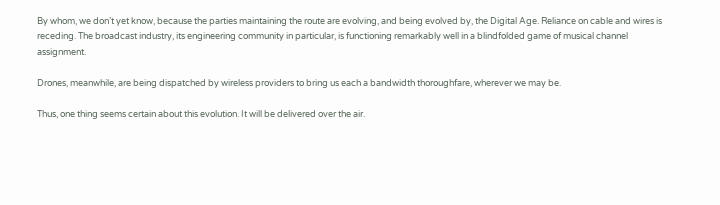By whom, we don’t yet know, because the parties maintaining the route are evolving, and being evolved by, the Digital Age. Reliance on cable and wires is receding. The broadcast industry, its engineering community in particular, is functioning remarkably well in a blindfolded game of musical channel assignment.

Drones, meanwhile, are being dispatched by wireless providers to bring us each a bandwidth thoroughfare, wherever we may be.

Thus, one thing seems certain about this evolution. It will be delivered over the air.